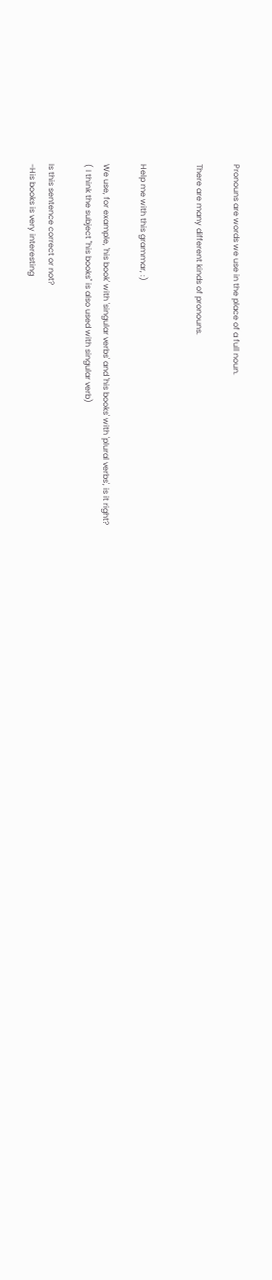Pronouns are words we use in the place of a full noun.

There are many different kinds of pronouns.


Help me with this grammar, :)

We use, for example, 'his book' with 'singular verbs' and 'his books' with 'plural verbs', is it right?
( I think the subject "his books" is also used with singular verb)

Is this sentence correct or not?
-His books is very interesting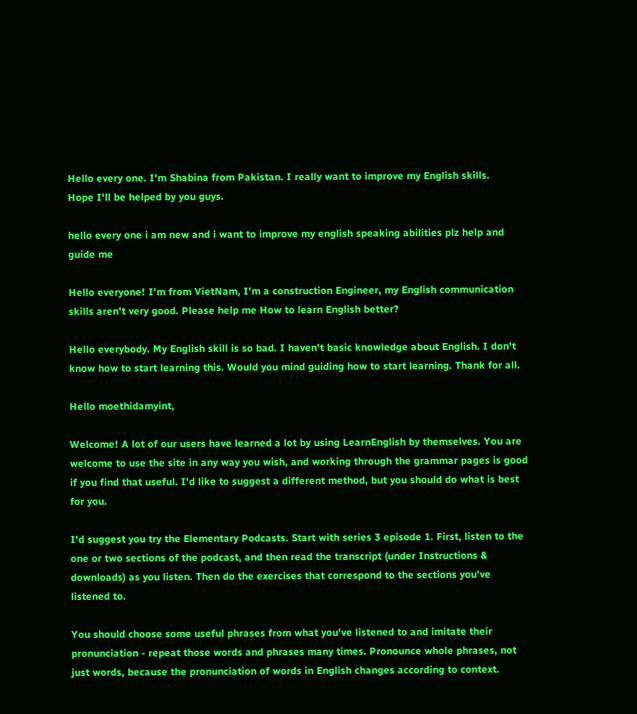Hello every one. I'm Shabina from Pakistan. I really want to improve my English skills.
Hope I'll be helped by you guys.

hello every one i am new and i want to improve my english speaking abilities plz help and guide me

Hello everyone! I'm from VietNam, I'm a construction Engineer, my English communication skills aren't very good. Please help me How to learn English better?

Hello everybody. My English skill is so bad. I haven't basic knowledge about English. I don't know how to start learning this. Would you mind guiding how to start learning. Thank for all.

Hello moethidamyint,

Welcome! A lot of our users have learned a lot by using LearnEnglish by themselves. You are welcome to use the site in any way you wish, and working through the grammar pages is good if you find that useful. I'd like to suggest a different method, but you should do what is best for you.

I'd suggest you try the Elementary Podcasts. Start with series 3 episode 1. First, listen to the one or two sections of the podcast, and then read the transcript (under Instructions & downloads) as you listen. Then do the exercises that correspond to the sections you've listened to.

You should choose some useful phrases from what you've listened to and imitate their pronunciation - repeat those words and phrases many times. Pronounce whole phrases, not just words, because the pronunciation of words in English changes according to context.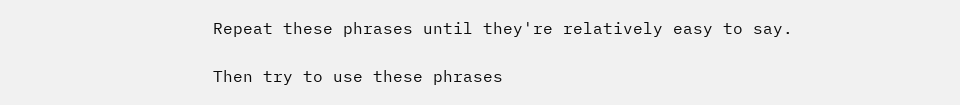Repeat these phrases until they're relatively easy to say.

Then try to use these phrases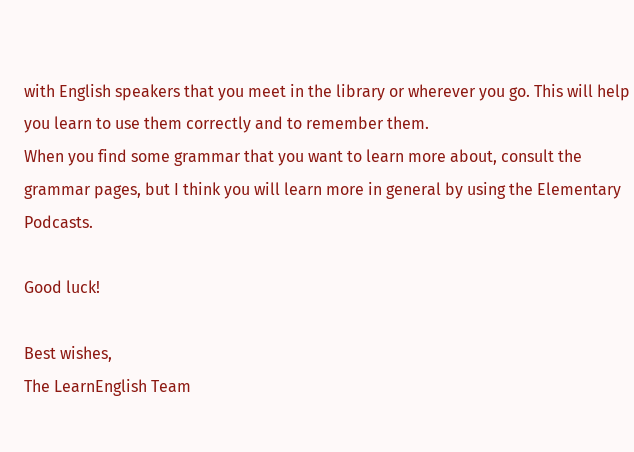with English speakers that you meet in the library or wherever you go. This will help you learn to use them correctly and to remember them.
When you find some grammar that you want to learn more about, consult the grammar pages, but I think you will learn more in general by using the Elementary Podcasts.

Good luck!

Best wishes,
The LearnEnglish Team